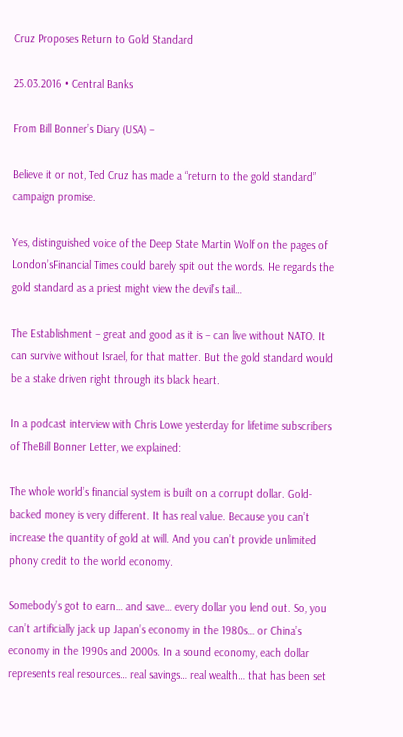Cruz Proposes Return to Gold Standard

25.03.2016 • Central Banks

From Bill Bonner’s Diary (USA) –

Believe it or not, Ted Cruz has made a “return to the gold standard” campaign promise.

Yes, distinguished voice of the Deep State Martin Wolf on the pages of London’sFinancial Times could barely spit out the words. He regards the gold standard as a priest might view the devil’s tail…

The Establishment – great and good as it is – can live without NATO. It can survive without Israel, for that matter. But the gold standard would be a stake driven right through its black heart.

In a podcast interview with Chris Lowe yesterday for lifetime subscribers of TheBill Bonner Letter, we explained:

The whole world’s financial system is built on a corrupt dollar. Gold-backed money is very different. It has real value. Because you can’t increase the quantity of gold at will. And you can’t provide unlimited phony credit to the world economy.

Somebody’s got to earn… and save… every dollar you lend out. So, you can’t artificially jack up Japan’s economy in the 1980s… or China’s economy in the 1990s and 2000s. In a sound economy, each dollar represents real resources… real savings… real wealth… that has been set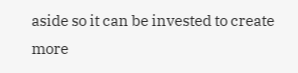aside so it can be invested to create more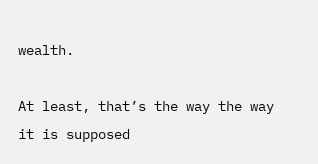wealth.

At least, that’s the way the way it is supposed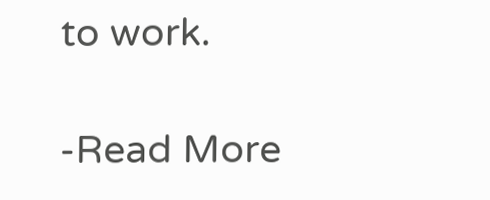to work.

-Read More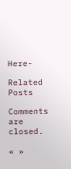Here-

Related Posts

Comments are closed.

« »